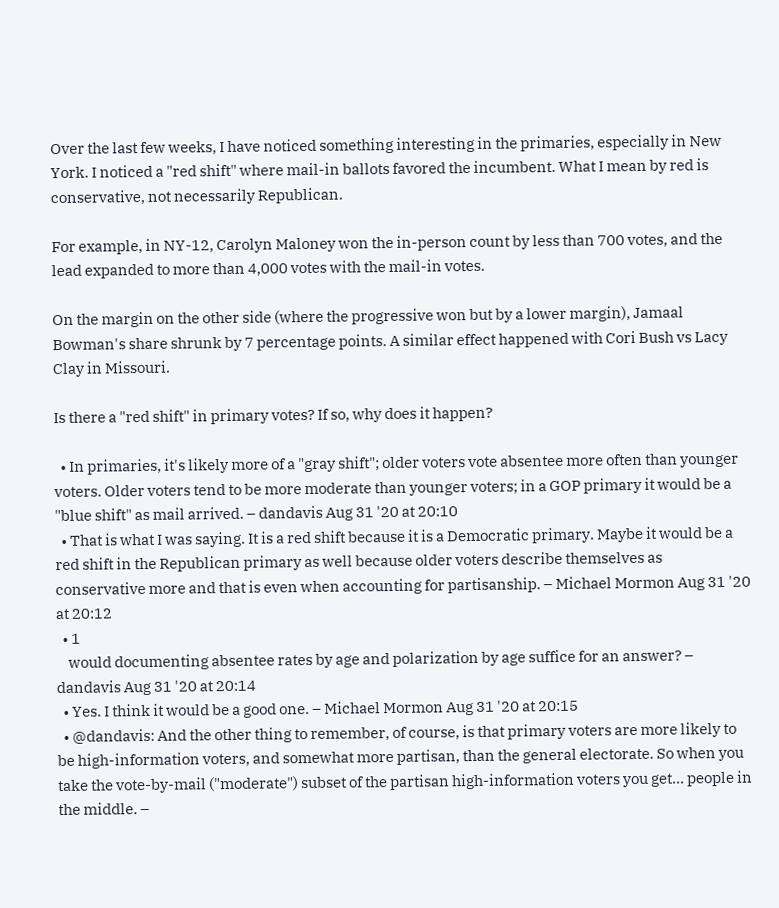Over the last few weeks, I have noticed something interesting in the primaries, especially in New York. I noticed a "red shift" where mail-in ballots favored the incumbent. What I mean by red is conservative, not necessarily Republican.

For example, in NY-12, Carolyn Maloney won the in-person count by less than 700 votes, and the lead expanded to more than 4,000 votes with the mail-in votes.

On the margin on the other side (where the progressive won but by a lower margin), Jamaal Bowman's share shrunk by 7 percentage points. A similar effect happened with Cori Bush vs Lacy Clay in Missouri.

Is there a "red shift" in primary votes? If so, why does it happen?

  • In primaries, it's likely more of a "gray shift"; older voters vote absentee more often than younger voters. Older voters tend to be more moderate than younger voters; in a GOP primary it would be a "blue shift" as mail arrived. – dandavis Aug 31 '20 at 20:10
  • That is what I was saying. It is a red shift because it is a Democratic primary. Maybe it would be a red shift in the Republican primary as well because older voters describe themselves as conservative more and that is even when accounting for partisanship. – Michael Mormon Aug 31 '20 at 20:12
  • 1
    would documenting absentee rates by age and polarization by age suffice for an answer? – dandavis Aug 31 '20 at 20:14
  • Yes. I think it would be a good one. – Michael Mormon Aug 31 '20 at 20:15
  • @dandavis: And the other thing to remember, of course, is that primary voters are more likely to be high-information voters, and somewhat more partisan, than the general electorate. So when you take the vote-by-mail ("moderate") subset of the partisan high-information voters you get... people in the middle. –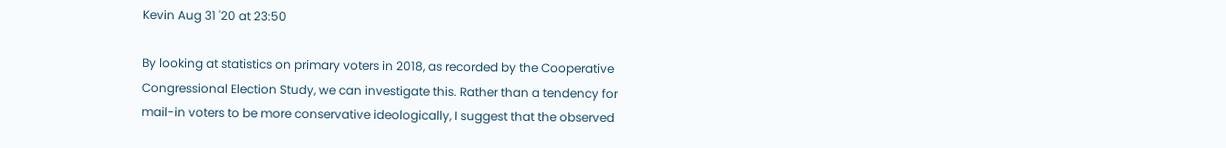Kevin Aug 31 '20 at 23:50

By looking at statistics on primary voters in 2018, as recorded by the Cooperative Congressional Election Study, we can investigate this. Rather than a tendency for mail-in voters to be more conservative ideologically, I suggest that the observed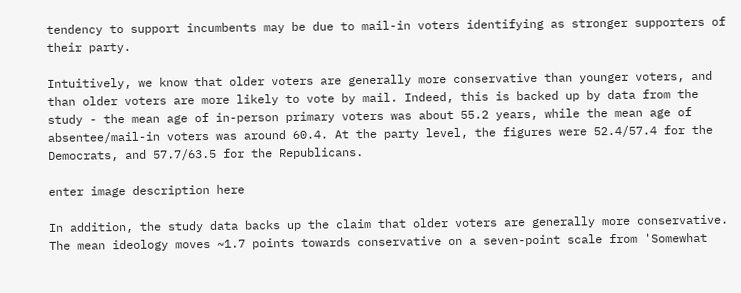tendency to support incumbents may be due to mail-in voters identifying as stronger supporters of their party.

Intuitively, we know that older voters are generally more conservative than younger voters, and than older voters are more likely to vote by mail. Indeed, this is backed up by data from the study - the mean age of in-person primary voters was about 55.2 years, while the mean age of absentee/mail-in voters was around 60.4. At the party level, the figures were 52.4/57.4 for the Democrats, and 57.7/63.5 for the Republicans.

enter image description here

In addition, the study data backs up the claim that older voters are generally more conservative. The mean ideology moves ~1.7 points towards conservative on a seven-point scale from 'Somewhat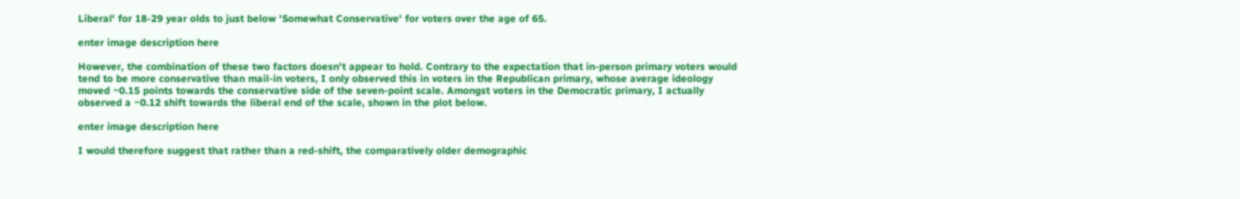Liberal' for 18-29 year olds to just below 'Somewhat Conservative' for voters over the age of 65.

enter image description here

However, the combination of these two factors doesn't appear to hold. Contrary to the expectation that in-person primary voters would tend to be more conservative than mail-in voters, I only observed this in voters in the Republican primary, whose average ideology moved ~0.15 points towards the conservative side of the seven-point scale. Amongst voters in the Democratic primary, I actually observed a ~0.12 shift towards the liberal end of the scale, shown in the plot below.

enter image description here

I would therefore suggest that rather than a red-shift, the comparatively older demographic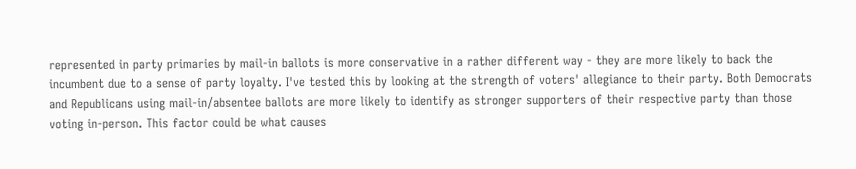represented in party primaries by mail-in ballots is more conservative in a rather different way - they are more likely to back the incumbent due to a sense of party loyalty. I've tested this by looking at the strength of voters' allegiance to their party. Both Democrats and Republicans using mail-in/absentee ballots are more likely to identify as stronger supporters of their respective party than those voting in-person. This factor could be what causes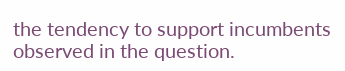the tendency to support incumbents observed in the question.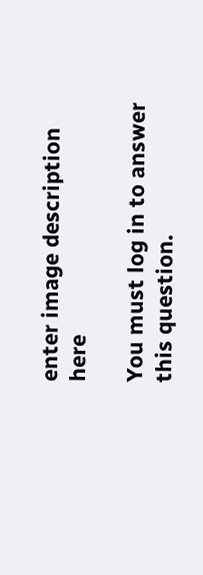enter image description here

You must log in to answer this question.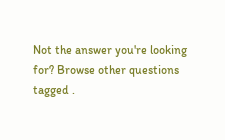Not the answer you're looking for? Browse other questions tagged .